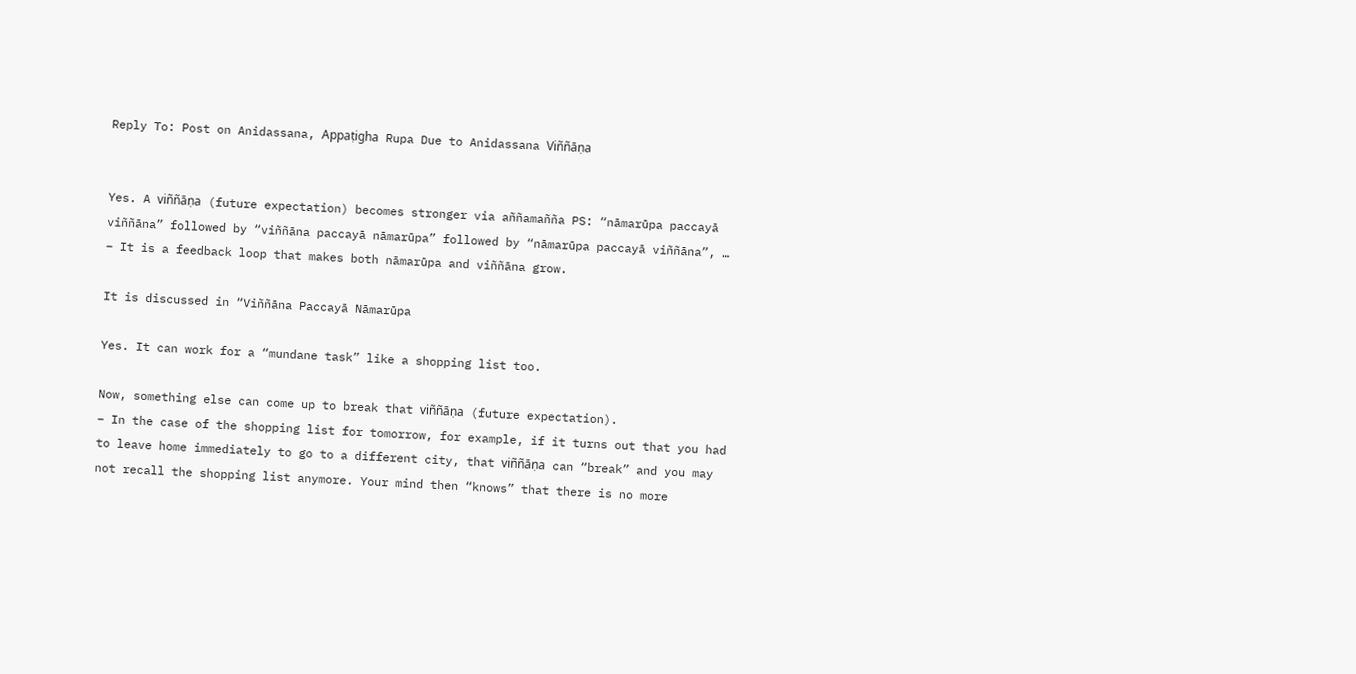Reply To: Post on Anidassana, Appaṭigha Rupa Due to Anidassana Viññāṇa


Yes. A viññāṇa (future expectation) becomes stronger via aññamañña PS: “nāmarūpa paccayā viññāna” followed by “viññāna paccayā nāmarūpa” followed by “nāmarūpa paccayā viññāna”, …
– It is a feedback loop that makes both nāmarūpa and viññāna grow.

It is discussed in “Viññāna Paccayā Nāmarūpa

Yes. It can work for a “mundane task” like a shopping list too.

Now, something else can come up to break that viññāṇa (future expectation).
– In the case of the shopping list for tomorrow, for example, if it turns out that you had to leave home immediately to go to a different city, that viññāṇa can “break” and you may not recall the shopping list anymore. Your mind then “knows” that there is no more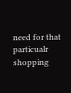need for that particualr shopping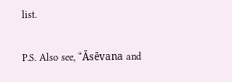list.

P.S. Also see, “Āsēvana and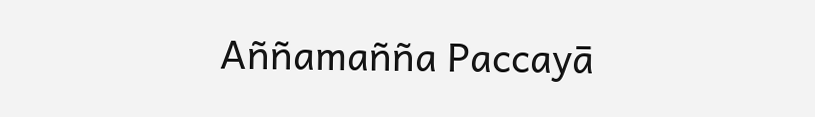Aññamañña Paccayā